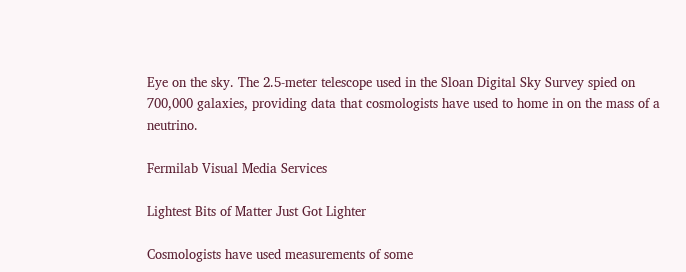Eye on the sky. The 2.5-meter telescope used in the Sloan Digital Sky Survey spied on 700,000 galaxies, providing data that cosmologists have used to home in on the mass of a neutrino.

Fermilab Visual Media Services

Lightest Bits of Matter Just Got Lighter

Cosmologists have used measurements of some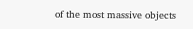of the most massive objects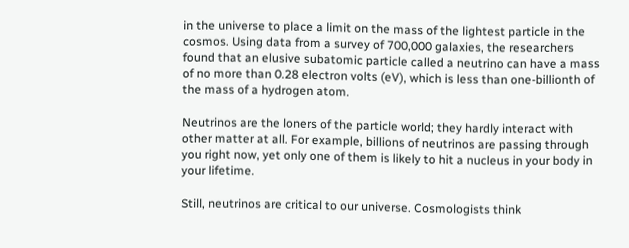in the universe to place a limit on the mass of the lightest particle in the cosmos. Using data from a survey of 700,000 galaxies, the researchers found that an elusive subatomic particle called a neutrino can have a mass of no more than 0.28 electron volts (eV), which is less than one-billionth of the mass of a hydrogen atom.

Neutrinos are the loners of the particle world; they hardly interact with other matter at all. For example, billions of neutrinos are passing through you right now, yet only one of them is likely to hit a nucleus in your body in your lifetime.

Still, neutrinos are critical to our universe. Cosmologists think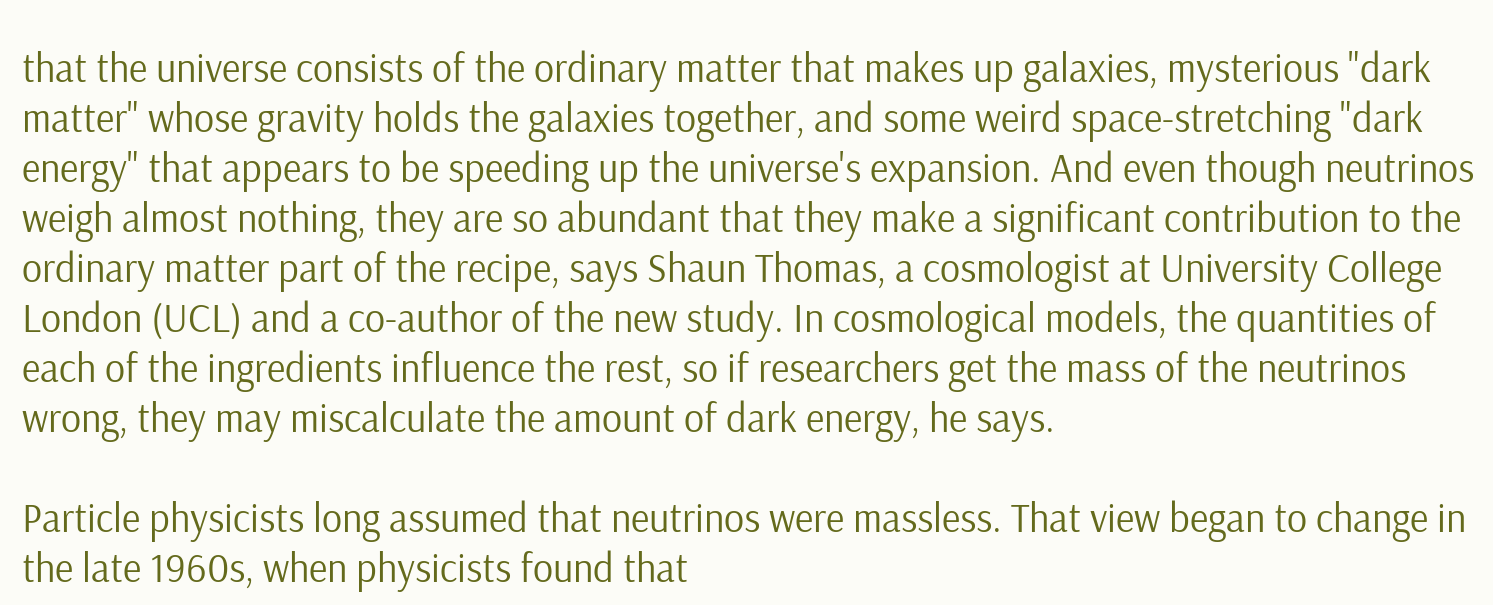that the universe consists of the ordinary matter that makes up galaxies, mysterious "dark matter" whose gravity holds the galaxies together, and some weird space-stretching "dark energy" that appears to be speeding up the universe's expansion. And even though neutrinos weigh almost nothing, they are so abundant that they make a significant contribution to the ordinary matter part of the recipe, says Shaun Thomas, a cosmologist at University College London (UCL) and a co-author of the new study. In cosmological models, the quantities of each of the ingredients influence the rest, so if researchers get the mass of the neutrinos wrong, they may miscalculate the amount of dark energy, he says.

Particle physicists long assumed that neutrinos were massless. That view began to change in the late 1960s, when physicists found that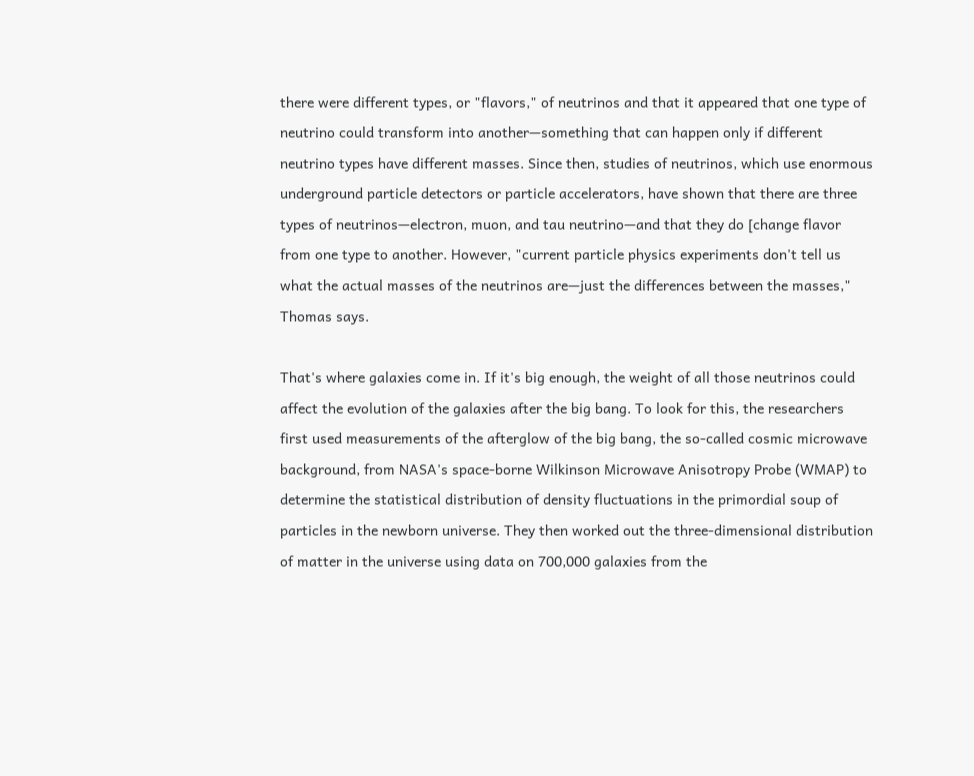there were different types, or "flavors," of neutrinos and that it appeared that one type of neutrino could transform into another—something that can happen only if different neutrino types have different masses. Since then, studies of neutrinos, which use enormous underground particle detectors or particle accelerators, have shown that there are three types of neutrinos—electron, muon, and tau neutrino—and that they do [change flavor from one type to another. However, "current particle physics experiments don't tell us what the actual masses of the neutrinos are—just the differences between the masses," Thomas says.

That's where galaxies come in. If it's big enough, the weight of all those neutrinos could affect the evolution of the galaxies after the big bang. To look for this, the researchers first used measurements of the afterglow of the big bang, the so-called cosmic microwave background, from NASA's space-borne Wilkinson Microwave Anisotropy Probe (WMAP) to determine the statistical distribution of density fluctuations in the primordial soup of particles in the newborn universe. They then worked out the three-dimensional distribution of matter in the universe using data on 700,000 galaxies from the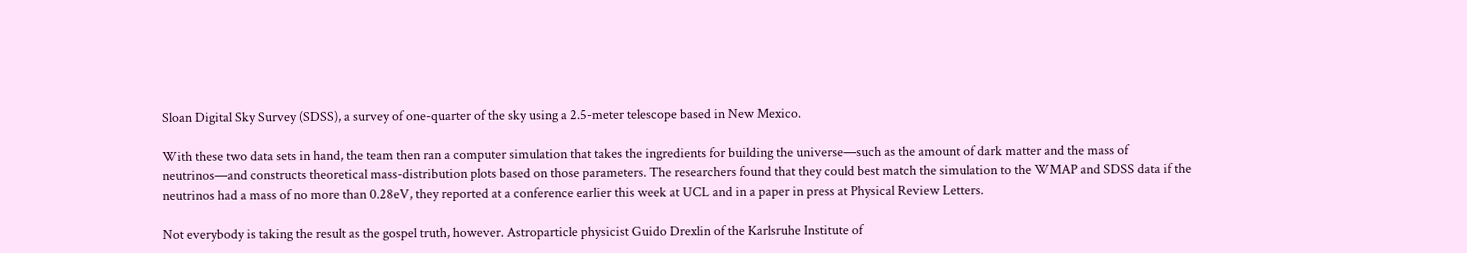Sloan Digital Sky Survey (SDSS), a survey of one-quarter of the sky using a 2.5-meter telescope based in New Mexico.

With these two data sets in hand, the team then ran a computer simulation that takes the ingredients for building the universe—such as the amount of dark matter and the mass of neutrinos—and constructs theoretical mass-distribution plots based on those parameters. The researchers found that they could best match the simulation to the WMAP and SDSS data if the neutrinos had a mass of no more than 0.28eV, they reported at a conference earlier this week at UCL and in a paper in press at Physical Review Letters.

Not everybody is taking the result as the gospel truth, however. Astroparticle physicist Guido Drexlin of the Karlsruhe Institute of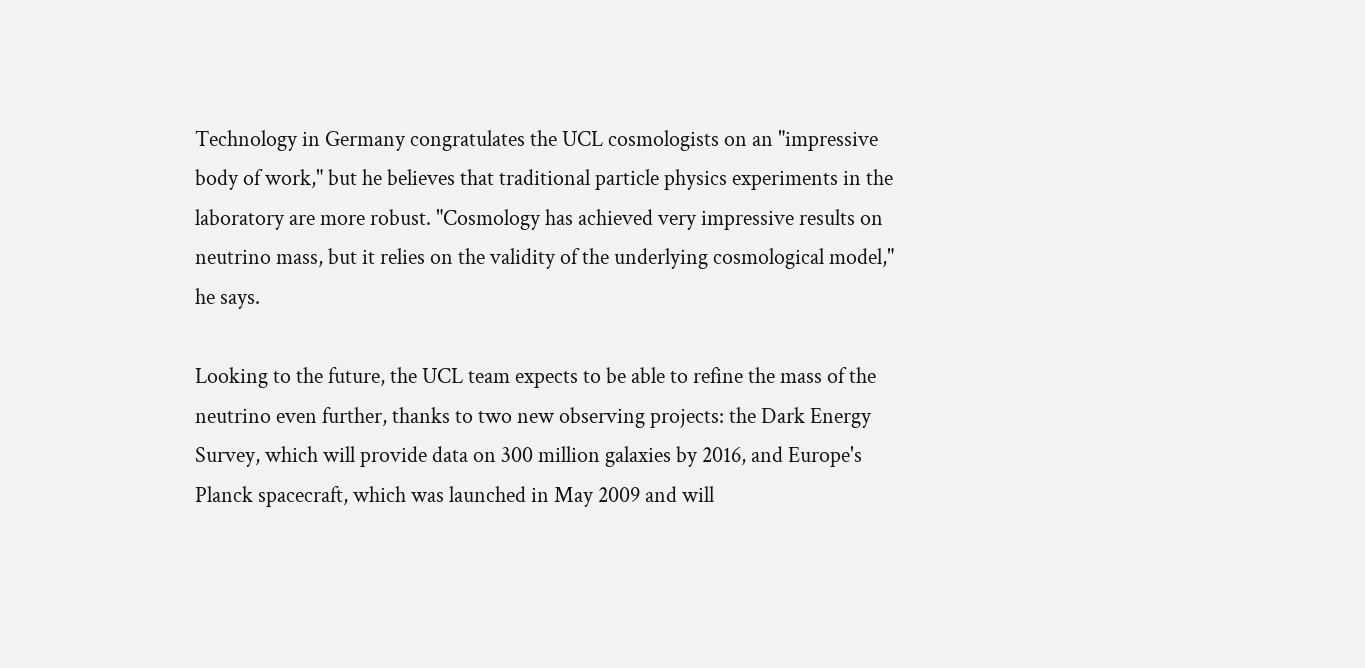Technology in Germany congratulates the UCL cosmologists on an "impressive body of work," but he believes that traditional particle physics experiments in the laboratory are more robust. "Cosmology has achieved very impressive results on neutrino mass, but it relies on the validity of the underlying cosmological model," he says.

Looking to the future, the UCL team expects to be able to refine the mass of the neutrino even further, thanks to two new observing projects: the Dark Energy Survey, which will provide data on 300 million galaxies by 2016, and Europe's Planck spacecraft, which was launched in May 2009 and will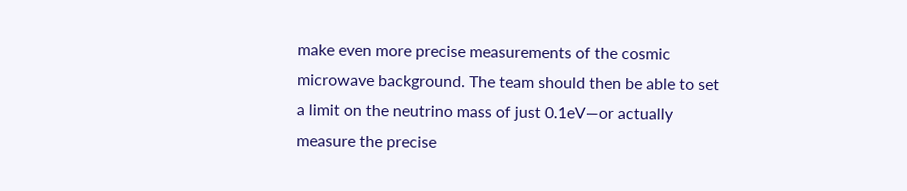make even more precise measurements of the cosmic microwave background. The team should then be able to set a limit on the neutrino mass of just 0.1eV—or actually measure the precise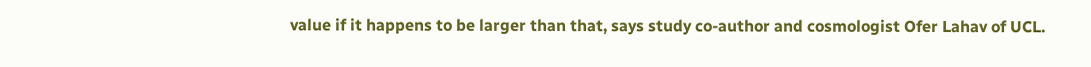value if it happens to be larger than that, says study co-author and cosmologist Ofer Lahav of UCL.